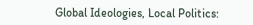Global Ideologies, Local Politics: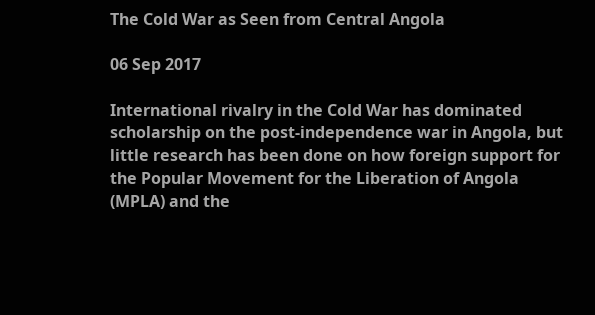The Cold War as Seen from Central Angola

06 Sep 2017

International rivalry in the Cold War has dominated scholarship on the post-independence war in Angola, but little research has been done on how foreign support for the Popular Movement for the Liberation of Angola (MPLA) and the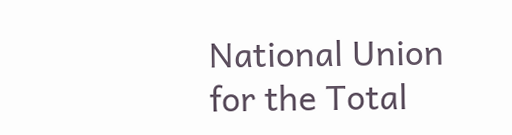National Union for the Total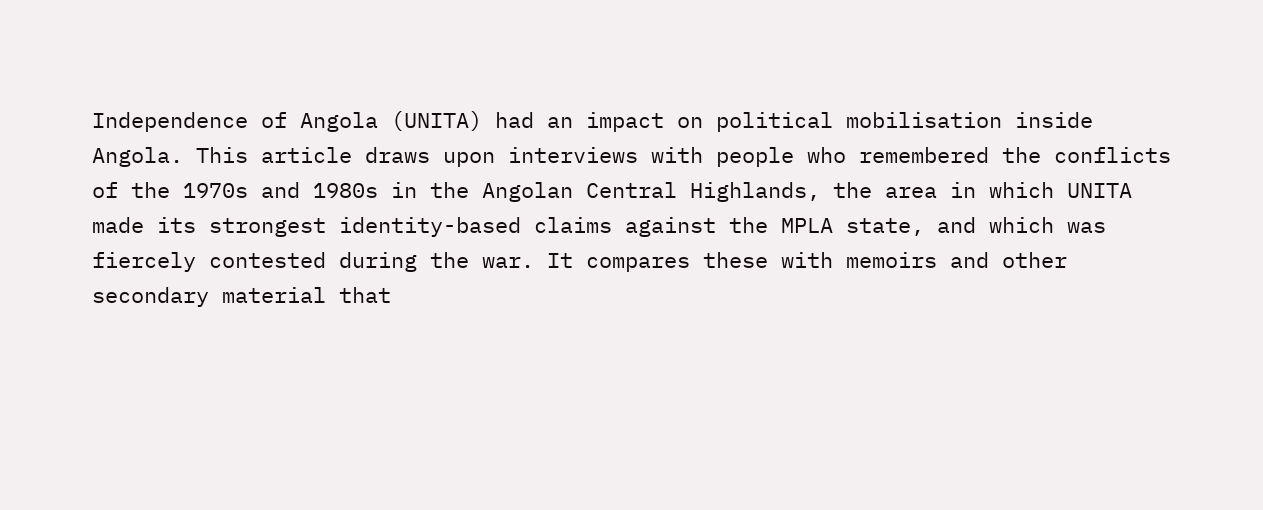Independence of Angola (UNITA) had an impact on political mobilisation inside Angola. This article draws upon interviews with people who remembered the conflicts of the 1970s and 1980s in the Angolan Central Highlands, the area in which UNITA made its strongest identity-based claims against the MPLA state, and which was fiercely contested during the war. It compares these with memoirs and other secondary material that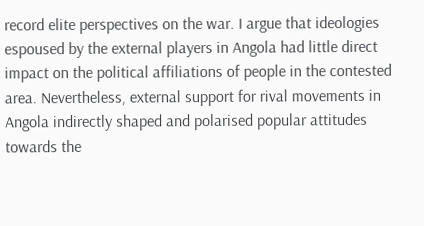record elite perspectives on the war. I argue that ideologies espoused by the external players in Angola had little direct impact on the political affiliations of people in the contested area. Nevertheless, external support for rival movements in Angola indirectly shaped and polarised popular attitudes towards the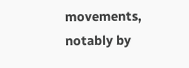movements, notably by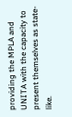providing the MPLA and UNITA with the capacity to present themselves as state-like.